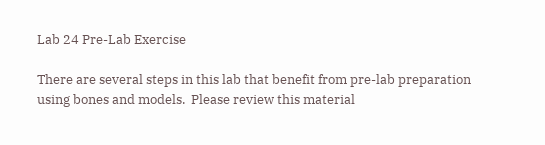Lab 24 Pre-Lab Exercise

There are several steps in this lab that benefit from pre-lab preparation using bones and models.  Please review this material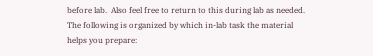before lab.  Also feel free to return to this during lab as needed.  The following is organized by which in-lab task the material helps you prepare: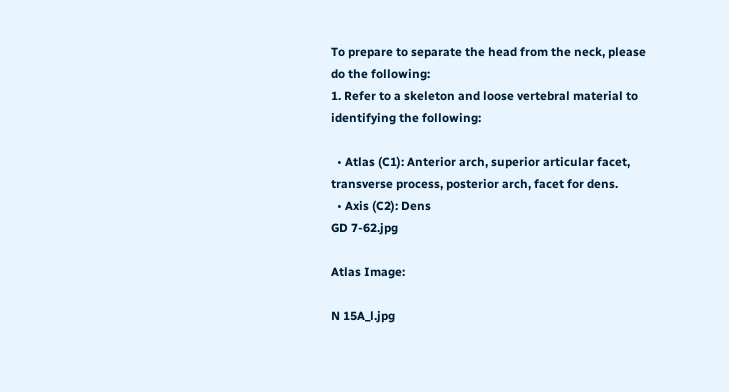To prepare to separate the head from the neck, please do the following:
1. Refer to a skeleton and loose vertebral material to identifying the following:

  • Atlas (C1): Anterior arch, superior articular facet, transverse process, posterior arch, facet for dens.
  • Axis (C2): Dens
GD 7-62.jpg

Atlas Image:

N 15A_l.jpg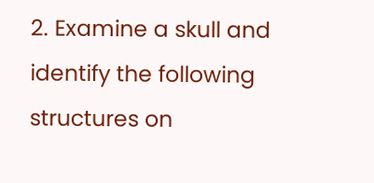2. Examine a skull and identify the following structures on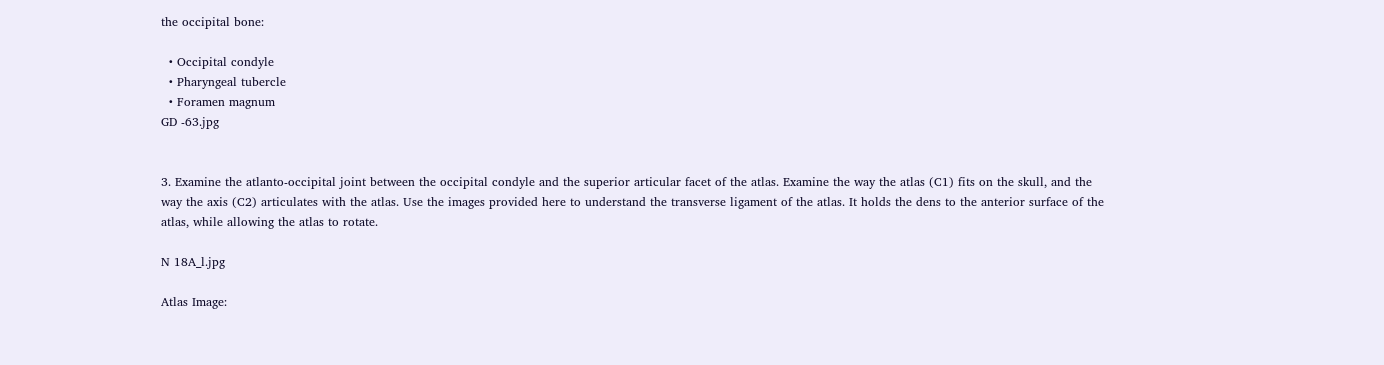the occipital bone:

  • Occipital condyle
  • Pharyngeal tubercle
  • Foramen magnum
GD -63.jpg


3. Examine the atlanto-occipital joint between the occipital condyle and the superior articular facet of the atlas. Examine the way the atlas (C1) fits on the skull, and the way the axis (C2) articulates with the atlas. Use the images provided here to understand the transverse ligament of the atlas. It holds the dens to the anterior surface of the atlas, while allowing the atlas to rotate.

N 18A_l.jpg

Atlas Image: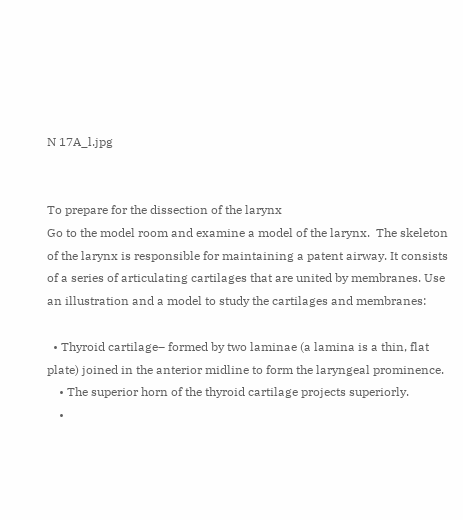N 17A_l.jpg


To prepare for the dissection of the larynx
Go to the model room and examine a model of the larynx.  The skeleton of the larynx is responsible for maintaining a patent airway. It consists of a series of articulating cartilages that are united by membranes. Use an illustration and a model to study the cartilages and membranes:

  • Thyroid cartilage– formed by two laminae (a lamina is a thin, flat plate) joined in the anterior midline to form the laryngeal prominence.
    • The superior horn of the thyroid cartilage projects superiorly.
    •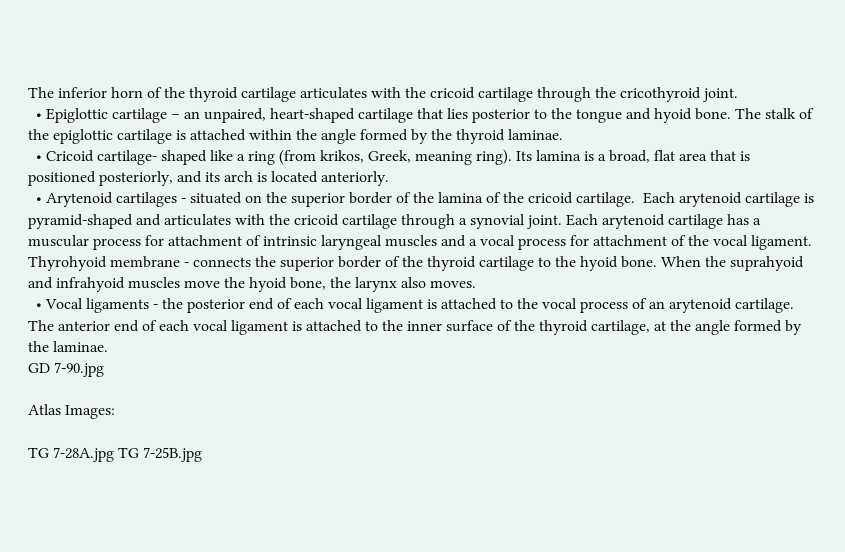The inferior horn of the thyroid cartilage articulates with the cricoid cartilage through the cricothyroid joint.
  • Epiglottic cartilage – an unpaired, heart-shaped cartilage that lies posterior to the tongue and hyoid bone. The stalk of the epiglottic cartilage is attached within the angle formed by the thyroid laminae.
  • Cricoid cartilage- shaped like a ring (from krikos, Greek, meaning ring). Its lamina is a broad, flat area that is positioned posteriorly, and its arch is located anteriorly.
  • Arytenoid cartilages - situated on the superior border of the lamina of the cricoid cartilage.  Each arytenoid cartilage is pyramid-shaped and articulates with the cricoid cartilage through a synovial joint. Each arytenoid cartilage has a muscular process for attachment of intrinsic laryngeal muscles and a vocal process for attachment of the vocal ligament. Thyrohyoid membrane - connects the superior border of the thyroid cartilage to the hyoid bone. When the suprahyoid and infrahyoid muscles move the hyoid bone, the larynx also moves.
  • Vocal ligaments - the posterior end of each vocal ligament is attached to the vocal process of an arytenoid cartilage. The anterior end of each vocal ligament is attached to the inner surface of the thyroid cartilage, at the angle formed by the laminae.
GD 7-90.jpg

Atlas Images:

TG 7-28A.jpg TG 7-25B.jpg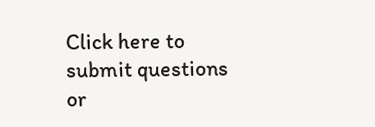Click here to submit questions or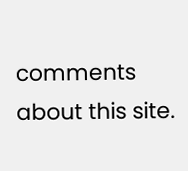comments about this site.